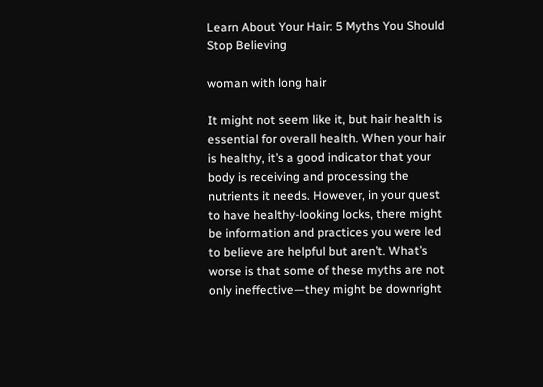Learn About Your Hair: 5 Myths You Should Stop Believing

woman with long hair

It might not seem like it, but hair health is essential for overall health. When your hair is healthy, it’s a good indicator that your body is receiving and processing the nutrients it needs. However, in your quest to have healthy-looking locks, there might be information and practices you were led to believe are helpful but aren’t. What’s worse is that some of these myths are not only ineffective—they might be downright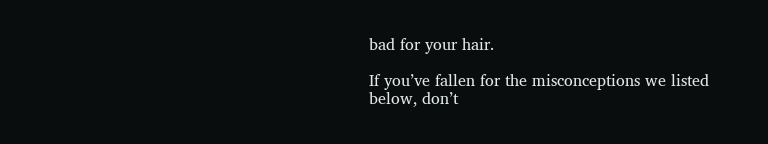bad for your hair.

If you’ve fallen for the misconceptions we listed below, don’t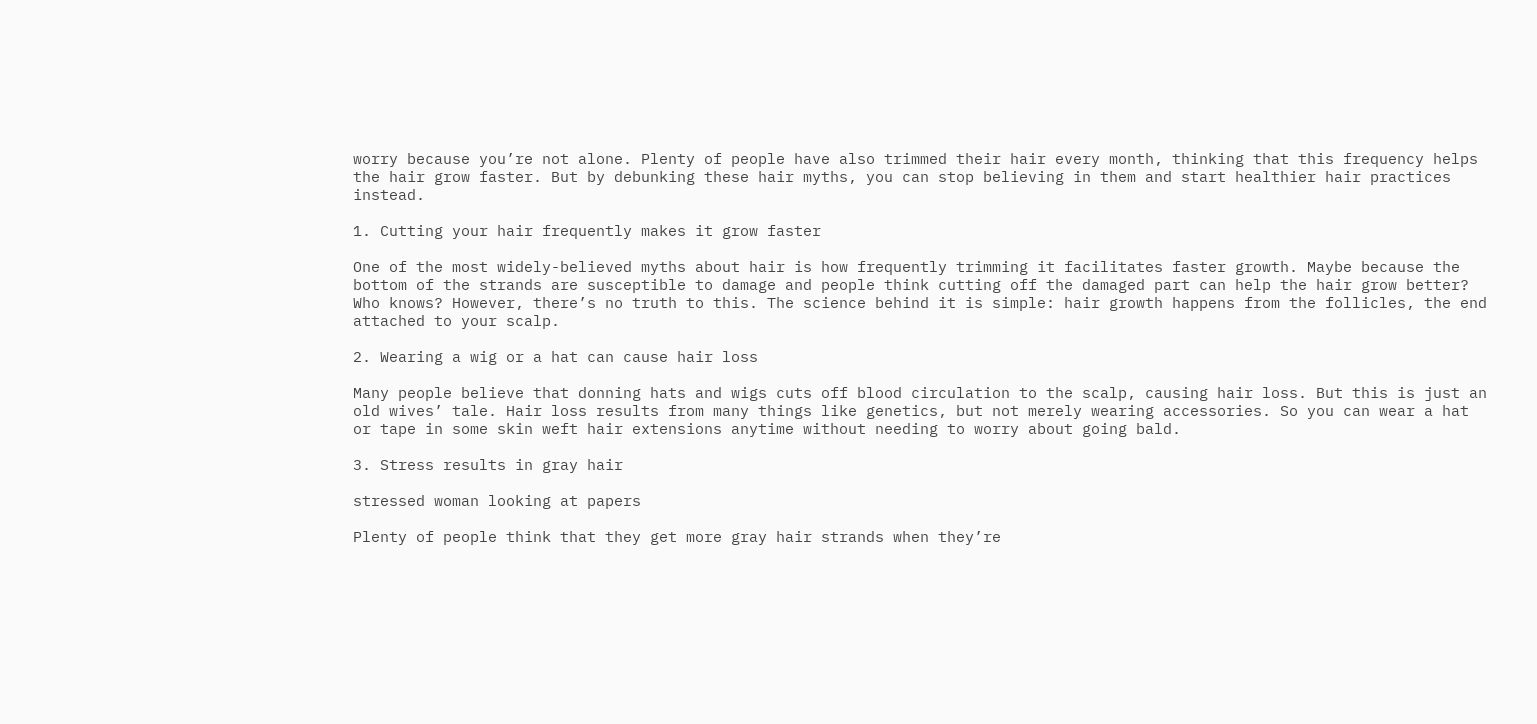worry because you’re not alone. Plenty of people have also trimmed their hair every month, thinking that this frequency helps the hair grow faster. But by debunking these hair myths, you can stop believing in them and start healthier hair practices instead.

1. Cutting your hair frequently makes it grow faster

One of the most widely-believed myths about hair is how frequently trimming it facilitates faster growth. Maybe because the bottom of the strands are susceptible to damage and people think cutting off the damaged part can help the hair grow better? Who knows? However, there’s no truth to this. The science behind it is simple: hair growth happens from the follicles, the end attached to your scalp.

2. Wearing a wig or a hat can cause hair loss

Many people believe that donning hats and wigs cuts off blood circulation to the scalp, causing hair loss. But this is just an old wives’ tale. Hair loss results from many things like genetics, but not merely wearing accessories. So you can wear a hat or tape in some skin weft hair extensions anytime without needing to worry about going bald.

3. Stress results in gray hair

stressed woman looking at papers

Plenty of people think that they get more gray hair strands when they’re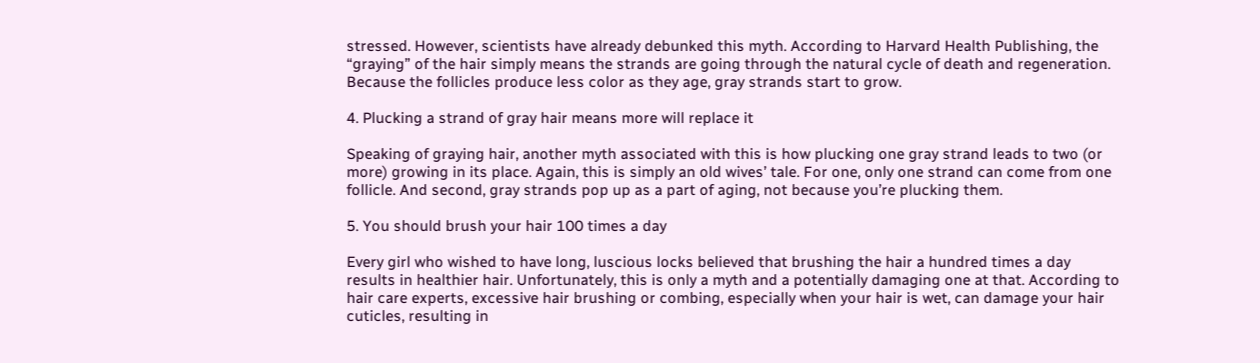stressed. However, scientists have already debunked this myth. According to Harvard Health Publishing, the “graying” of the hair simply means the strands are going through the natural cycle of death and regeneration. Because the follicles produce less color as they age, gray strands start to grow.

4. Plucking a strand of gray hair means more will replace it

Speaking of graying hair, another myth associated with this is how plucking one gray strand leads to two (or more) growing in its place. Again, this is simply an old wives’ tale. For one, only one strand can come from one follicle. And second, gray strands pop up as a part of aging, not because you’re plucking them.

5. You should brush your hair 100 times a day

Every girl who wished to have long, luscious locks believed that brushing the hair a hundred times a day results in healthier hair. Unfortunately, this is only a myth and a potentially damaging one at that. According to hair care experts, excessive hair brushing or combing, especially when your hair is wet, can damage your hair cuticles, resulting in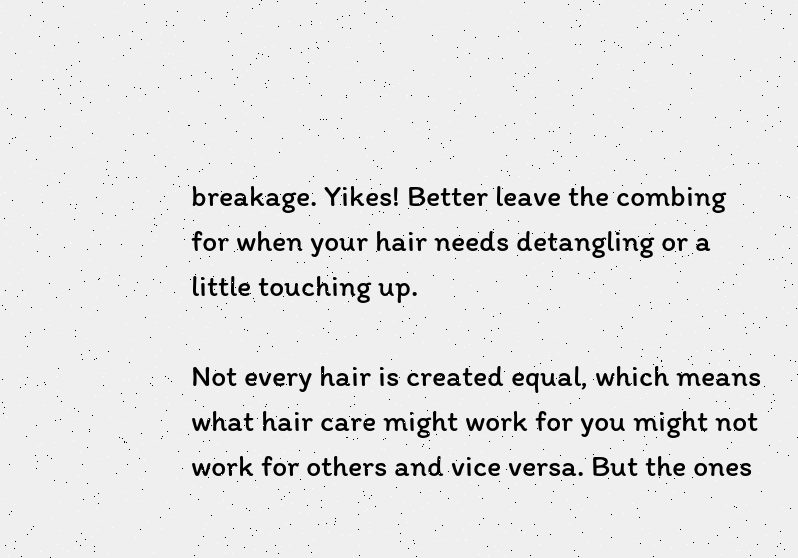breakage. Yikes! Better leave the combing for when your hair needs detangling or a little touching up.

Not every hair is created equal, which means what hair care might work for you might not work for others and vice versa. But the ones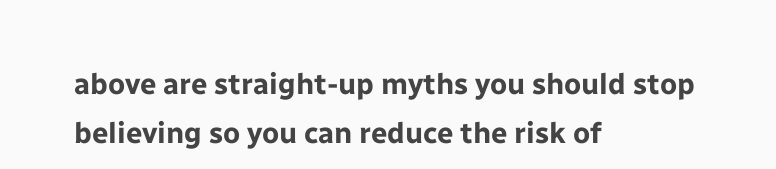above are straight-up myths you should stop believing so you can reduce the risk of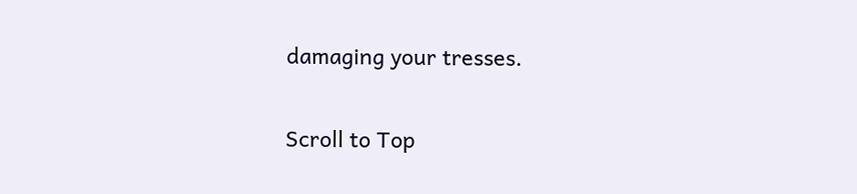damaging your tresses.

Scroll to Top